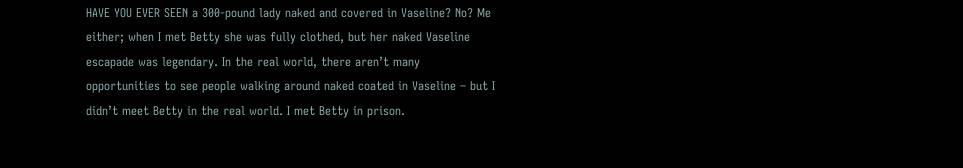HAVE YOU EVER SEEN a 300-pound lady naked and covered in Vaseline? No? Me either; when I met Betty she was fully clothed, but her naked Vaseline escapade was legendary. In the real world, there aren’t many opportunities to see people walking around naked coated in Vaseline – but I didn’t meet Betty in the real world. I met Betty in prison.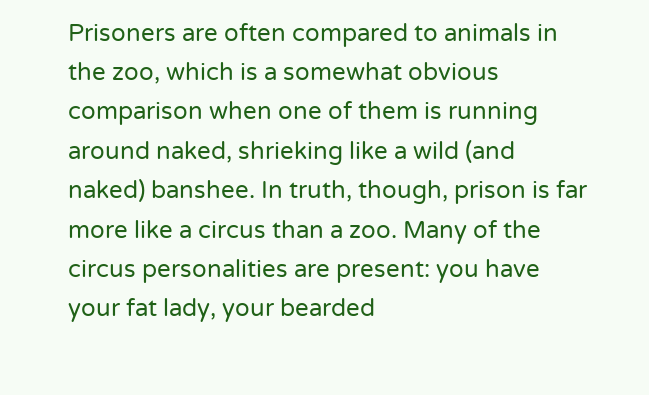Prisoners are often compared to animals in the zoo, which is a somewhat obvious comparison when one of them is running around naked, shrieking like a wild (and naked) banshee. In truth, though, prison is far more like a circus than a zoo. Many of the circus personalities are present: you have your fat lady, your bearded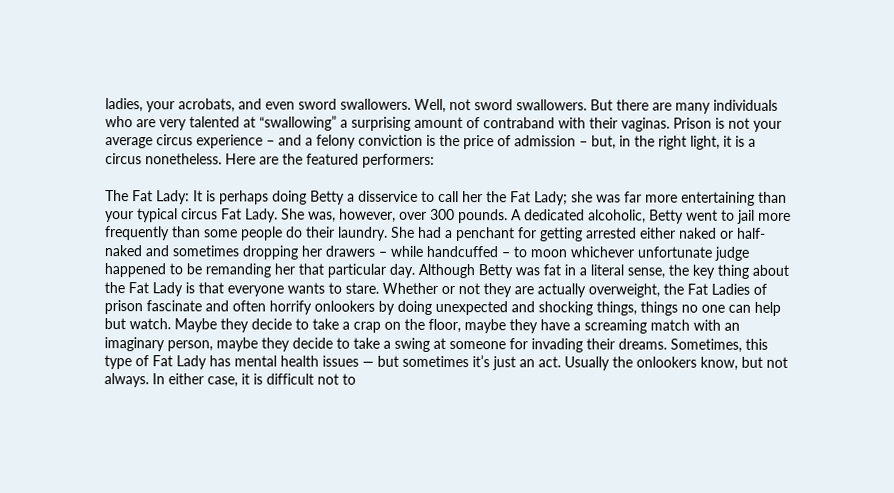ladies, your acrobats, and even sword swallowers. Well, not sword swallowers. But there are many individuals who are very talented at “swallowing” a surprising amount of contraband with their vaginas. Prison is not your average circus experience – and a felony conviction is the price of admission – but, in the right light, it is a circus nonetheless. Here are the featured performers:

The Fat Lady: It is perhaps doing Betty a disservice to call her the Fat Lady; she was far more entertaining than your typical circus Fat Lady. She was, however, over 300 pounds. A dedicated alcoholic, Betty went to jail more frequently than some people do their laundry. She had a penchant for getting arrested either naked or half-naked and sometimes dropping her drawers – while handcuffed – to moon whichever unfortunate judge happened to be remanding her that particular day. Although Betty was fat in a literal sense, the key thing about the Fat Lady is that everyone wants to stare. Whether or not they are actually overweight, the Fat Ladies of prison fascinate and often horrify onlookers by doing unexpected and shocking things, things no one can help but watch. Maybe they decide to take a crap on the floor, maybe they have a screaming match with an imaginary person, maybe they decide to take a swing at someone for invading their dreams. Sometimes, this type of Fat Lady has mental health issues — but sometimes it’s just an act. Usually the onlookers know, but not always. In either case, it is difficult not to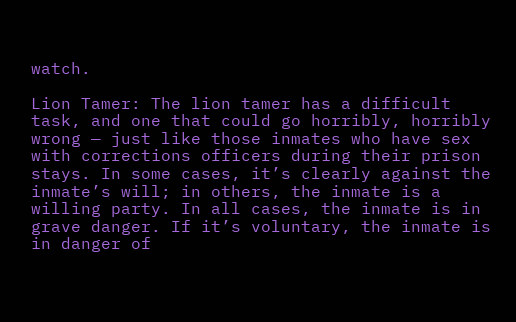watch.

Lion Tamer: The lion tamer has a difficult task, and one that could go horribly, horribly wrong — just like those inmates who have sex with corrections officers during their prison stays. In some cases, it’s clearly against the inmate’s will; in others, the inmate is a willing party. In all cases, the inmate is in grave danger. If it’s voluntary, the inmate is in danger of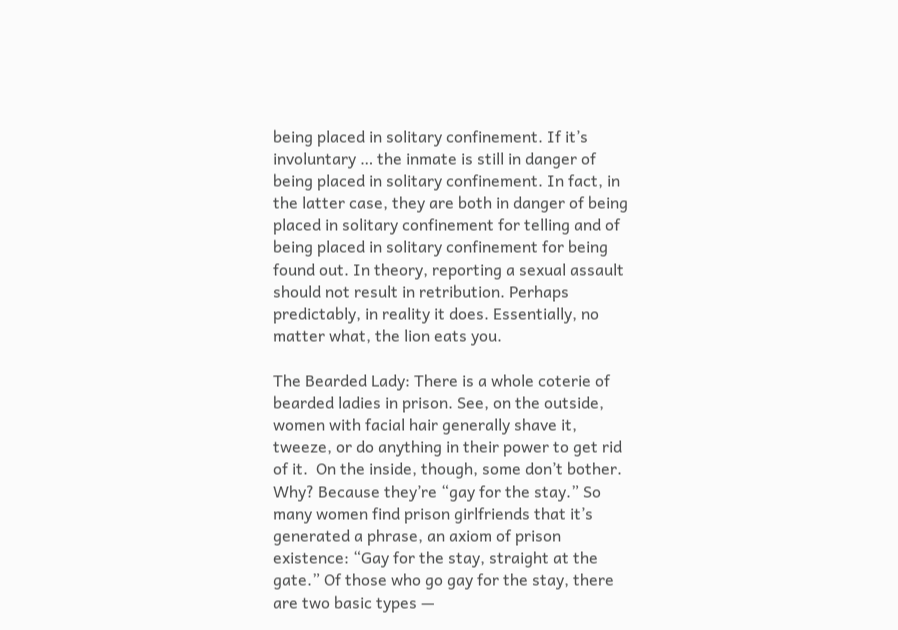being placed in solitary confinement. If it’s involuntary … the inmate is still in danger of being placed in solitary confinement. In fact, in the latter case, they are both in danger of being placed in solitary confinement for telling and of being placed in solitary confinement for being found out. In theory, reporting a sexual assault should not result in retribution. Perhaps predictably, in reality it does. Essentially, no matter what, the lion eats you.

The Bearded Lady: There is a whole coterie of bearded ladies in prison. See, on the outside, women with facial hair generally shave it, tweeze, or do anything in their power to get rid of it.  On the inside, though, some don’t bother. Why? Because they’re “gay for the stay.” So many women find prison girlfriends that it’s generated a phrase, an axiom of prison existence: “Gay for the stay, straight at the gate.” Of those who go gay for the stay, there are two basic types —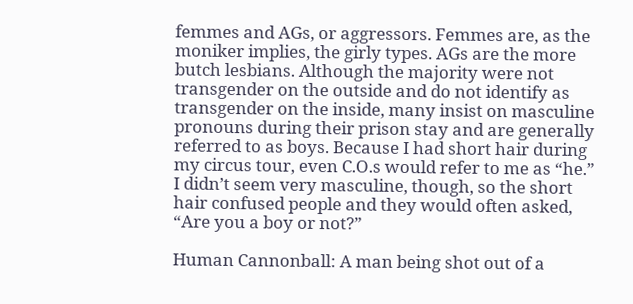femmes and AGs, or aggressors. Femmes are, as the moniker implies, the girly types. AGs are the more butch lesbians. Although the majority were not transgender on the outside and do not identify as transgender on the inside, many insist on masculine pronouns during their prison stay and are generally referred to as boys. Because I had short hair during my circus tour, even C.O.s would refer to me as “he.”  I didn’t seem very masculine, though, so the short hair confused people and they would often asked, “Are you a boy or not?”

Human Cannonball: A man being shot out of a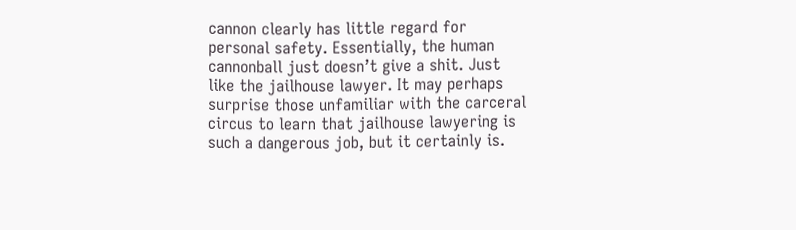cannon clearly has little regard for personal safety. Essentially, the human cannonball just doesn’t give a shit. Just like the jailhouse lawyer. It may perhaps surprise those unfamiliar with the carceral circus to learn that jailhouse lawyering is such a dangerous job, but it certainly is.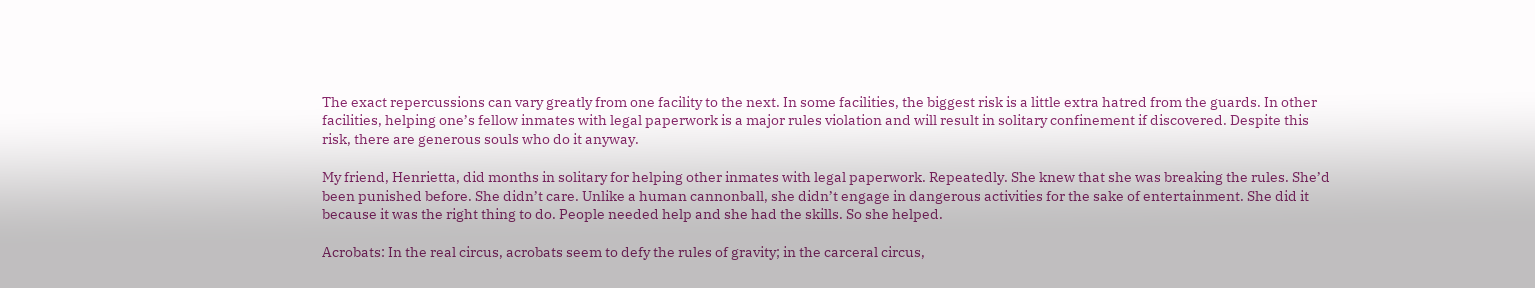The exact repercussions can vary greatly from one facility to the next. In some facilities, the biggest risk is a little extra hatred from the guards. In other facilities, helping one’s fellow inmates with legal paperwork is a major rules violation and will result in solitary confinement if discovered. Despite this risk, there are generous souls who do it anyway.

My friend, Henrietta, did months in solitary for helping other inmates with legal paperwork. Repeatedly. She knew that she was breaking the rules. She’d been punished before. She didn’t care. Unlike a human cannonball, she didn’t engage in dangerous activities for the sake of entertainment. She did it because it was the right thing to do. People needed help and she had the skills. So she helped.

Acrobats: In the real circus, acrobats seem to defy the rules of gravity; in the carceral circus,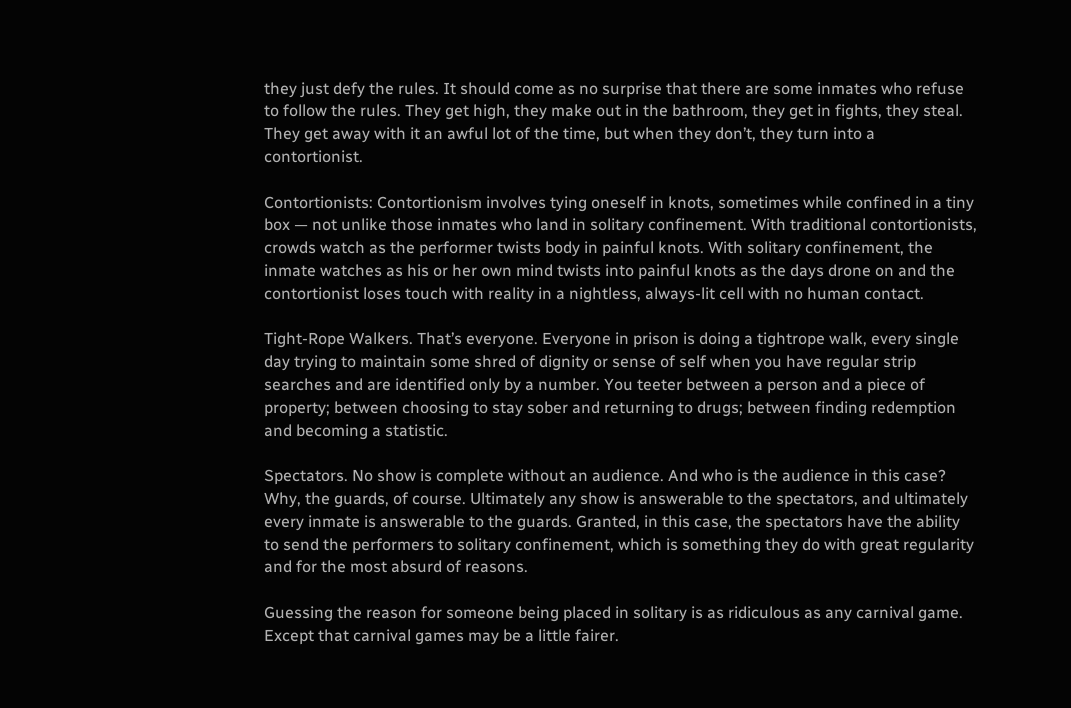they just defy the rules. It should come as no surprise that there are some inmates who refuse to follow the rules. They get high, they make out in the bathroom, they get in fights, they steal. They get away with it an awful lot of the time, but when they don’t, they turn into a contortionist.

Contortionists: Contortionism involves tying oneself in knots, sometimes while confined in a tiny box — not unlike those inmates who land in solitary confinement. With traditional contortionists, crowds watch as the performer twists body in painful knots. With solitary confinement, the inmate watches as his or her own mind twists into painful knots as the days drone on and the contortionist loses touch with reality in a nightless, always-lit cell with no human contact.

Tight-Rope Walkers. That’s everyone. Everyone in prison is doing a tightrope walk, every single day trying to maintain some shred of dignity or sense of self when you have regular strip searches and are identified only by a number. You teeter between a person and a piece of property; between choosing to stay sober and returning to drugs; between finding redemption and becoming a statistic.

Spectators. No show is complete without an audience. And who is the audience in this case? Why, the guards, of course. Ultimately any show is answerable to the spectators, and ultimately every inmate is answerable to the guards. Granted, in this case, the spectators have the ability to send the performers to solitary confinement, which is something they do with great regularity and for the most absurd of reasons.

Guessing the reason for someone being placed in solitary is as ridiculous as any carnival game. Except that carnival games may be a little fairer.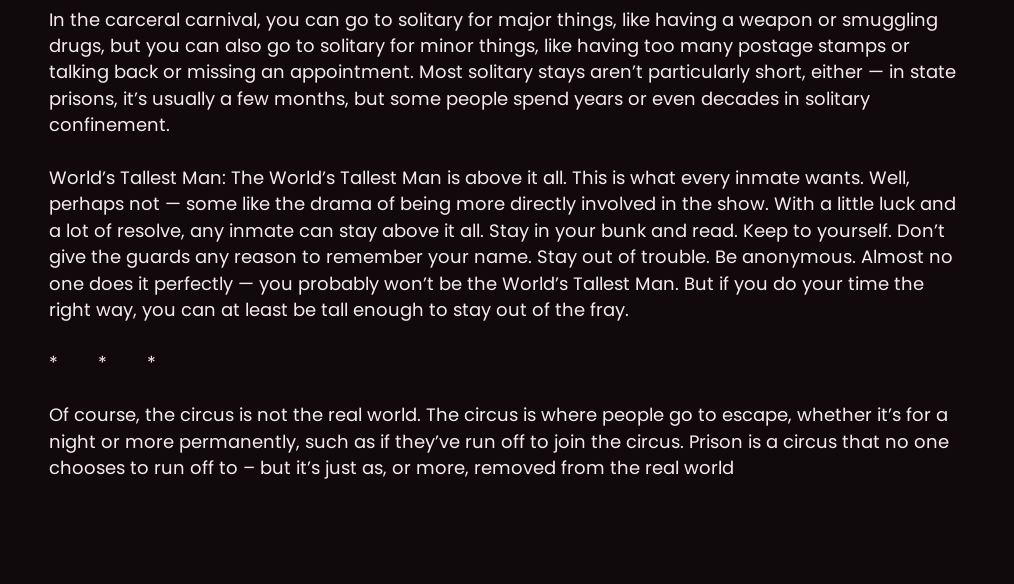In the carceral carnival, you can go to solitary for major things, like having a weapon or smuggling drugs, but you can also go to solitary for minor things, like having too many postage stamps or talking back or missing an appointment. Most solitary stays aren’t particularly short, either — in state prisons, it’s usually a few months, but some people spend years or even decades in solitary confinement.

World’s Tallest Man: The World’s Tallest Man is above it all. This is what every inmate wants. Well, perhaps not — some like the drama of being more directly involved in the show. With a little luck and a lot of resolve, any inmate can stay above it all. Stay in your bunk and read. Keep to yourself. Don’t give the guards any reason to remember your name. Stay out of trouble. Be anonymous. Almost no one does it perfectly — you probably won’t be the World’s Tallest Man. But if you do your time the right way, you can at least be tall enough to stay out of the fray.

*        *        *

Of course, the circus is not the real world. The circus is where people go to escape, whether it’s for a night or more permanently, such as if they’ve run off to join the circus. Prison is a circus that no one chooses to run off to – but it’s just as, or more, removed from the real world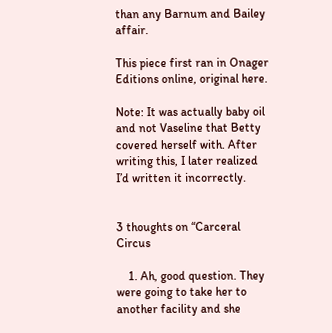than any Barnum and Bailey affair.

This piece first ran in Onager Editions online, original here.

Note: It was actually baby oil and not Vaseline that Betty covered herself with. After writing this, I later realized I’d written it incorrectly.


3 thoughts on “Carceral Circus

    1. Ah, good question. They were going to take her to another facility and she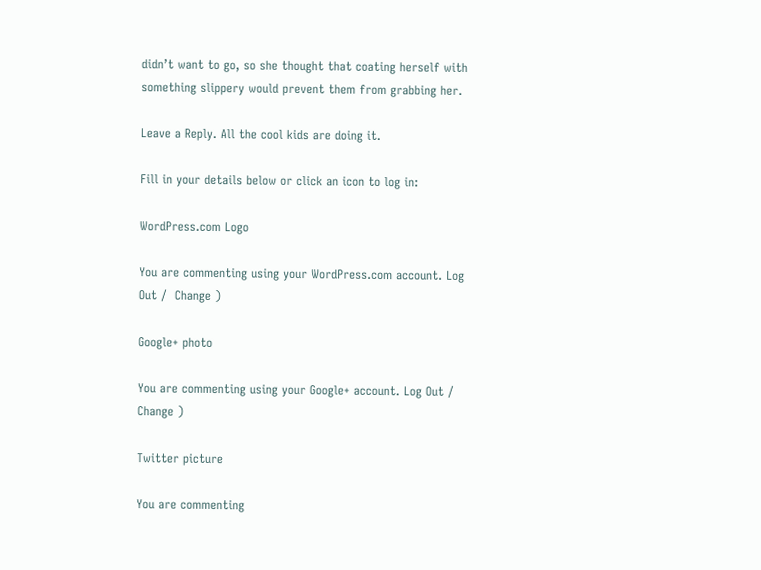didn’t want to go, so she thought that coating herself with something slippery would prevent them from grabbing her.

Leave a Reply. All the cool kids are doing it.

Fill in your details below or click an icon to log in:

WordPress.com Logo

You are commenting using your WordPress.com account. Log Out /  Change )

Google+ photo

You are commenting using your Google+ account. Log Out /  Change )

Twitter picture

You are commenting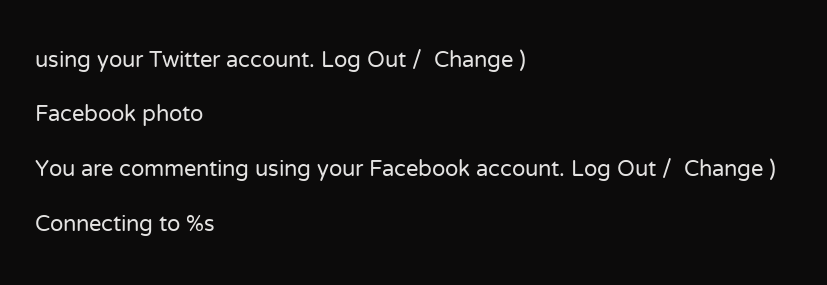using your Twitter account. Log Out /  Change )

Facebook photo

You are commenting using your Facebook account. Log Out /  Change )

Connecting to %s